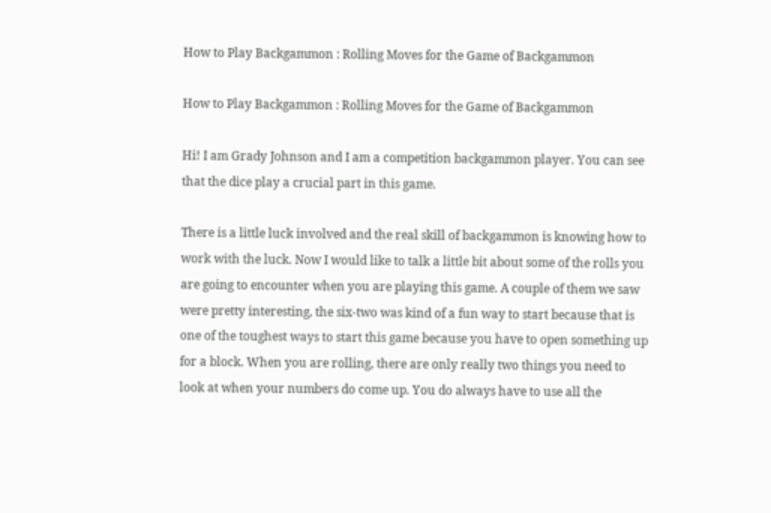How to Play Backgammon : Rolling Moves for the Game of Backgammon

How to Play Backgammon : Rolling Moves for the Game of Backgammon

Hi! I am Grady Johnson and I am a competition backgammon player. You can see that the dice play a crucial part in this game.

There is a little luck involved and the real skill of backgammon is knowing how to work with the luck. Now I would like to talk a little bit about some of the rolls you are going to encounter when you are playing this game. A couple of them we saw were pretty interesting, the six-two was kind of a fun way to start because that is one of the toughest ways to start this game because you have to open something up for a block. When you are rolling, there are only really two things you need to look at when your numbers do come up. You do always have to use all the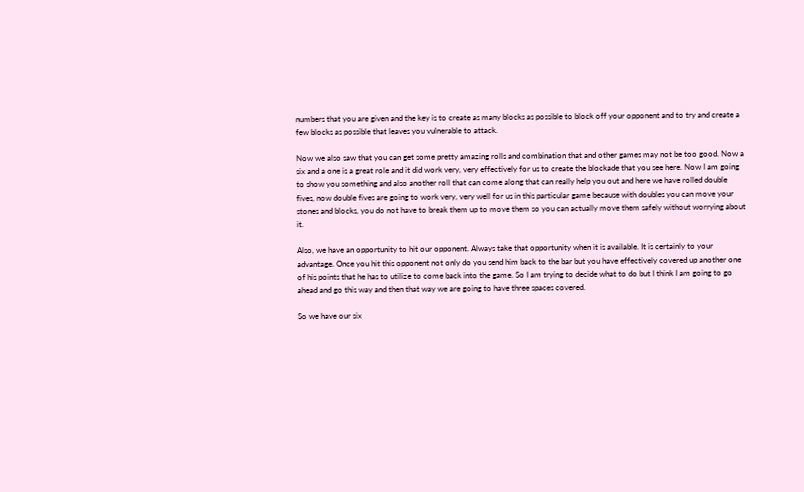numbers that you are given and the key is to create as many blocks as possible to block off your opponent and to try and create a few blocks as possible that leaves you vulnerable to attack.

Now we also saw that you can get some pretty amazing rolls and combination that and other games may not be too good. Now a six and a one is a great role and it did work very, very effectively for us to create the blockade that you see here. Now I am going to show you something and also another roll that can come along that can really help you out and here we have rolled double fives, now double fives are going to work very, very well for us in this particular game because with doubles you can move your stones and blocks, you do not have to break them up to move them so you can actually move them safely without worrying about it.

Also, we have an opportunity to hit our opponent. Always take that opportunity when it is available. It is certainly to your advantage. Once you hit this opponent not only do you send him back to the bar but you have effectively covered up another one of his points that he has to utilize to come back into the game. So I am trying to decide what to do but I think I am going to go ahead and go this way and then that way we are going to have three spaces covered.

So we have our six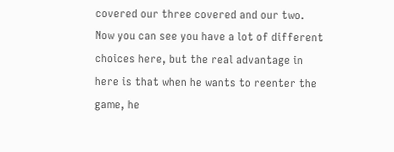covered our three covered and our two. Now you can see you have a lot of different choices here, but the real advantage in here is that when he wants to reenter the game, he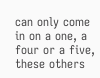can only come in on a one, a four or a five, these others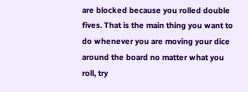are blocked because you rolled double fives. That is the main thing you want to do whenever you are moving your dice around the board no matter what you roll, try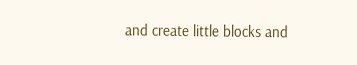and create little blocks and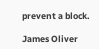prevent a block.

James Oliver